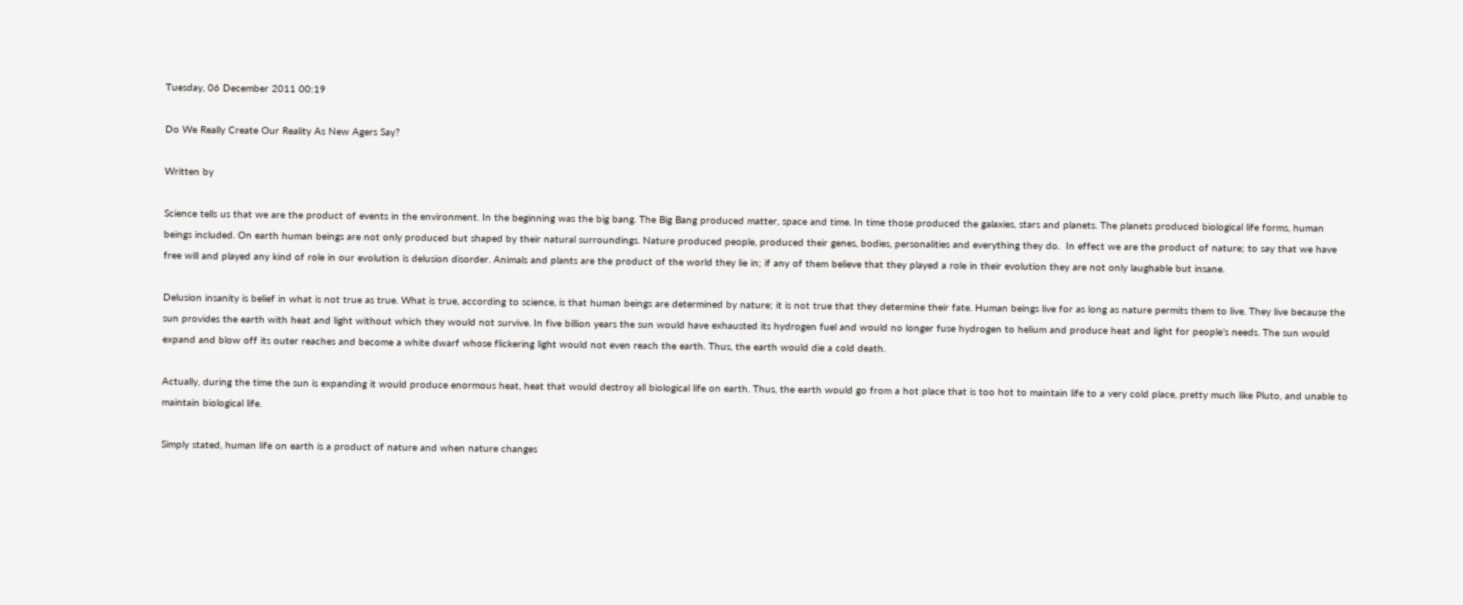Tuesday, 06 December 2011 00:19

Do We Really Create Our Reality As New Agers Say?

Written by

Science tells us that we are the product of events in the environment. In the beginning was the big bang. The Big Bang produced matter, space and time. In time those produced the galaxies, stars and planets. The planets produced biological life forms, human beings included. On earth human beings are not only produced but shaped by their natural surroundings. Nature produced people, produced their genes, bodies, personalities and everything they do.  In effect we are the product of nature; to say that we have free will and played any kind of role in our evolution is delusion disorder. Animals and plants are the product of the world they lie in; if any of them believe that they played a role in their evolution they are not only laughable but insane.

Delusion insanity is belief in what is not true as true. What is true, according to science, is that human beings are determined by nature; it is not true that they determine their fate. Human beings live for as long as nature permits them to live. They live because the sun provides the earth with heat and light without which they would not survive. In five billion years the sun would have exhausted its hydrogen fuel and would no longer fuse hydrogen to helium and produce heat and light for people’s needs. The sun would expand and blow off its outer reaches and become a white dwarf whose flickering light would not even reach the earth. Thus, the earth would die a cold death.

Actually, during the time the sun is expanding it would produce enormous heat, heat that would destroy all biological life on earth. Thus, the earth would go from a hot place that is too hot to maintain life to a very cold place, pretty much like Pluto, and unable to maintain biological life.

Simply stated, human life on earth is a product of nature and when nature changes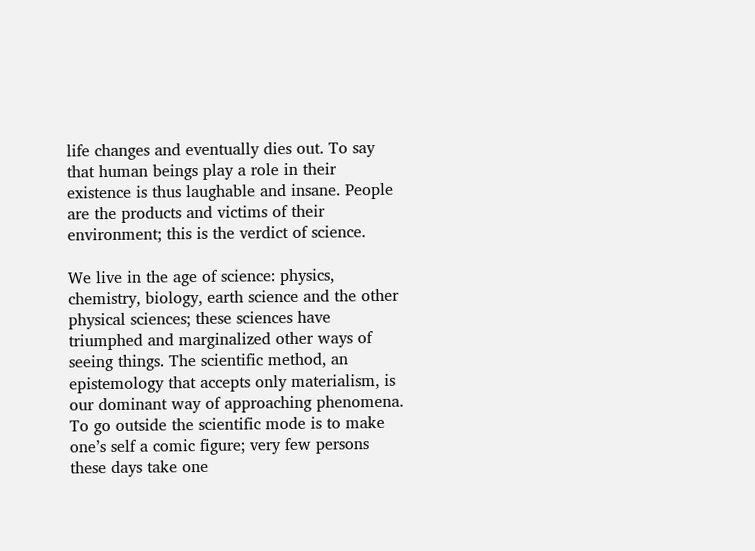life changes and eventually dies out. To say that human beings play a role in their existence is thus laughable and insane. People are the products and victims of their environment; this is the verdict of science.

We live in the age of science: physics, chemistry, biology, earth science and the other physical sciences; these sciences have triumphed and marginalized other ways of seeing things. The scientific method, an epistemology that accepts only materialism, is our dominant way of approaching phenomena. To go outside the scientific mode is to make one’s self a comic figure; very few persons these days take one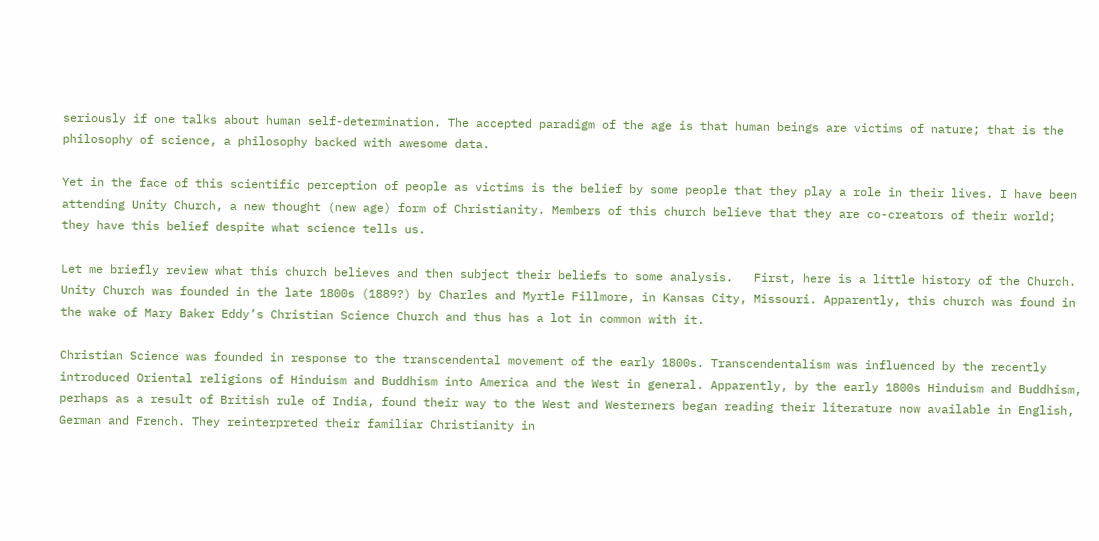seriously if one talks about human self-determination. The accepted paradigm of the age is that human beings are victims of nature; that is the philosophy of science, a philosophy backed with awesome data.

Yet in the face of this scientific perception of people as victims is the belief by some people that they play a role in their lives. I have been attending Unity Church, a new thought (new age) form of Christianity. Members of this church believe that they are co-creators of their world; they have this belief despite what science tells us.

Let me briefly review what this church believes and then subject their beliefs to some analysis.   First, here is a little history of the Church. Unity Church was founded in the late 1800s (1889?) by Charles and Myrtle Fillmore, in Kansas City, Missouri. Apparently, this church was found in the wake of Mary Baker Eddy’s Christian Science Church and thus has a lot in common with it.

Christian Science was founded in response to the transcendental movement of the early 1800s. Transcendentalism was influenced by the recently introduced Oriental religions of Hinduism and Buddhism into America and the West in general. Apparently, by the early 1800s Hinduism and Buddhism, perhaps as a result of British rule of India, found their way to the West and Westerners began reading their literature now available in English, German and French. They reinterpreted their familiar Christianity in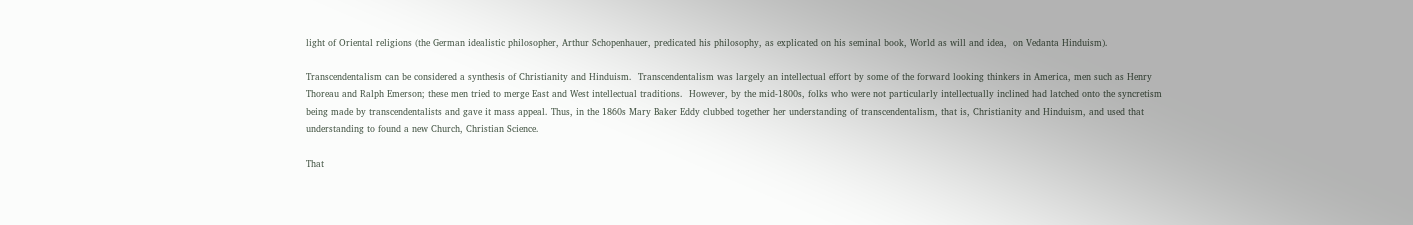light of Oriental religions (the German idealistic philosopher, Arthur Schopenhauer, predicated his philosophy, as explicated on his seminal book, World as will and idea,  on Vedanta Hinduism).

Transcendentalism can be considered a synthesis of Christianity and Hinduism.  Transcendentalism was largely an intellectual effort by some of the forward looking thinkers in America, men such as Henry Thoreau and Ralph Emerson; these men tried to merge East and West intellectual traditions.  However, by the mid-1800s, folks who were not particularly intellectually inclined had latched onto the syncretism being made by transcendentalists and gave it mass appeal. Thus, in the 1860s Mary Baker Eddy clubbed together her understanding of transcendentalism, that is, Christianity and Hinduism, and used that understanding to found a new Church, Christian Science.

That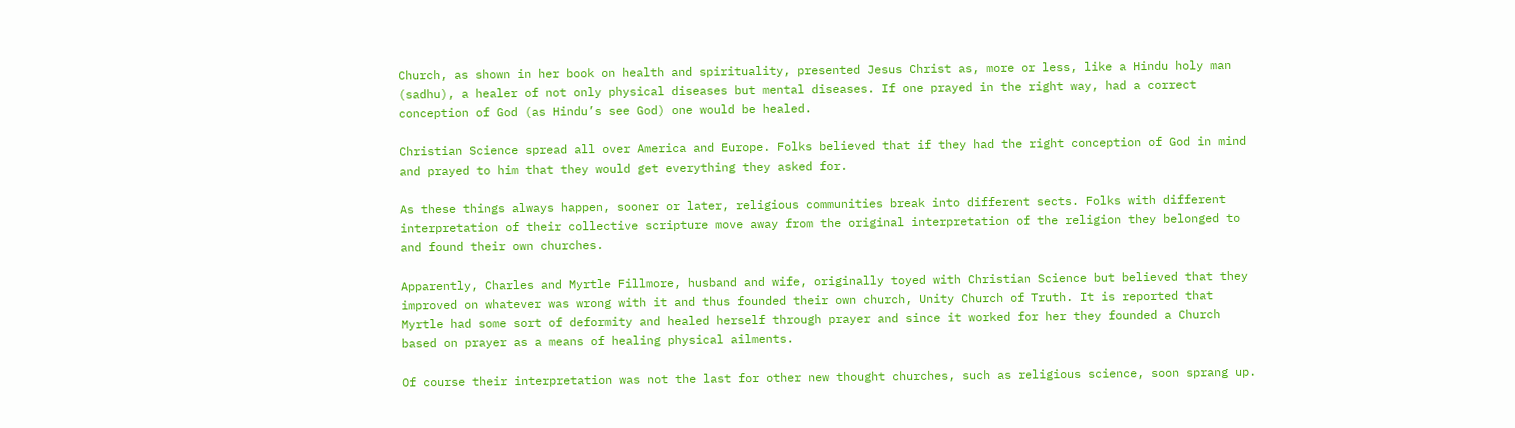Church, as shown in her book on health and spirituality, presented Jesus Christ as, more or less, like a Hindu holy man (sadhu), a healer of not only physical diseases but mental diseases. If one prayed in the right way, had a correct conception of God (as Hindu’s see God) one would be healed.

Christian Science spread all over America and Europe. Folks believed that if they had the right conception of God in mind and prayed to him that they would get everything they asked for.

As these things always happen, sooner or later, religious communities break into different sects. Folks with different interpretation of their collective scripture move away from the original interpretation of the religion they belonged to and found their own churches.

Apparently, Charles and Myrtle Fillmore, husband and wife, originally toyed with Christian Science but believed that they improved on whatever was wrong with it and thus founded their own church, Unity Church of Truth. It is reported that Myrtle had some sort of deformity and healed herself through prayer and since it worked for her they founded a Church based on prayer as a means of healing physical ailments.

Of course their interpretation was not the last for other new thought churches, such as religious science, soon sprang up.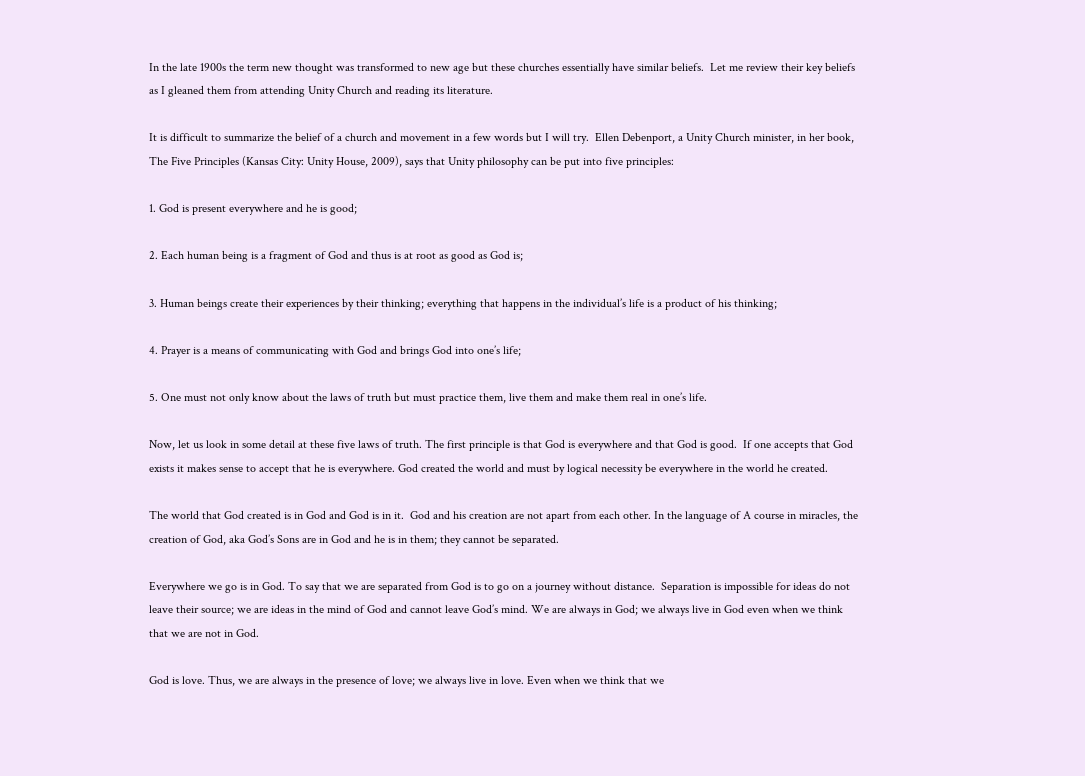In the late 1900s the term new thought was transformed to new age but these churches essentially have similar beliefs.  Let me review their key beliefs as I gleaned them from attending Unity Church and reading its literature.

It is difficult to summarize the belief of a church and movement in a few words but I will try.  Ellen Debenport, a Unity Church minister, in her book, The Five Principles (Kansas City: Unity House, 2009), says that Unity philosophy can be put into five principles:

1. God is present everywhere and he is good;

2. Each human being is a fragment of God and thus is at root as good as God is;

3. Human beings create their experiences by their thinking; everything that happens in the individual’s life is a product of his thinking;

4. Prayer is a means of communicating with God and brings God into one’s life;

5. One must not only know about the laws of truth but must practice them, live them and make them real in one’s life.

Now, let us look in some detail at these five laws of truth. The first principle is that God is everywhere and that God is good.  If one accepts that God exists it makes sense to accept that he is everywhere. God created the world and must by logical necessity be everywhere in the world he created.

The world that God created is in God and God is in it.  God and his creation are not apart from each other. In the language of A course in miracles, the creation of God, aka God’s Sons are in God and he is in them; they cannot be separated.

Everywhere we go is in God. To say that we are separated from God is to go on a journey without distance.  Separation is impossible for ideas do not leave their source; we are ideas in the mind of God and cannot leave God’s mind. We are always in God; we always live in God even when we think that we are not in God.

God is love. Thus, we are always in the presence of love; we always live in love. Even when we think that we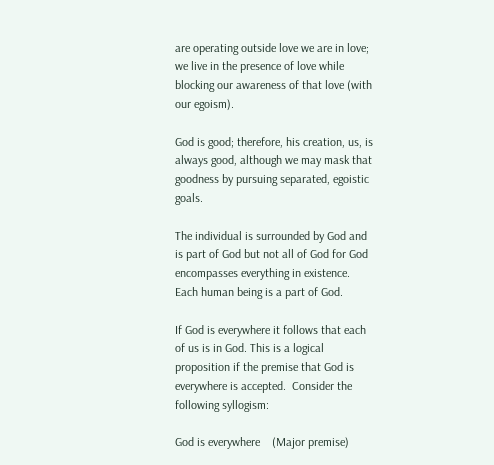are operating outside love we are in love; we live in the presence of love while blocking our awareness of that love (with our egoism).

God is good; therefore, his creation, us, is always good, although we may mask that goodness by pursuing separated, egoistic goals.

The individual is surrounded by God and is part of God but not all of God for God encompasses everything in existence. Each human being is a part of God.

If God is everywhere it follows that each of us is in God. This is a logical proposition if the premise that God is everywhere is accepted.  Consider the following syllogism:

God is everywhere    (Major premise)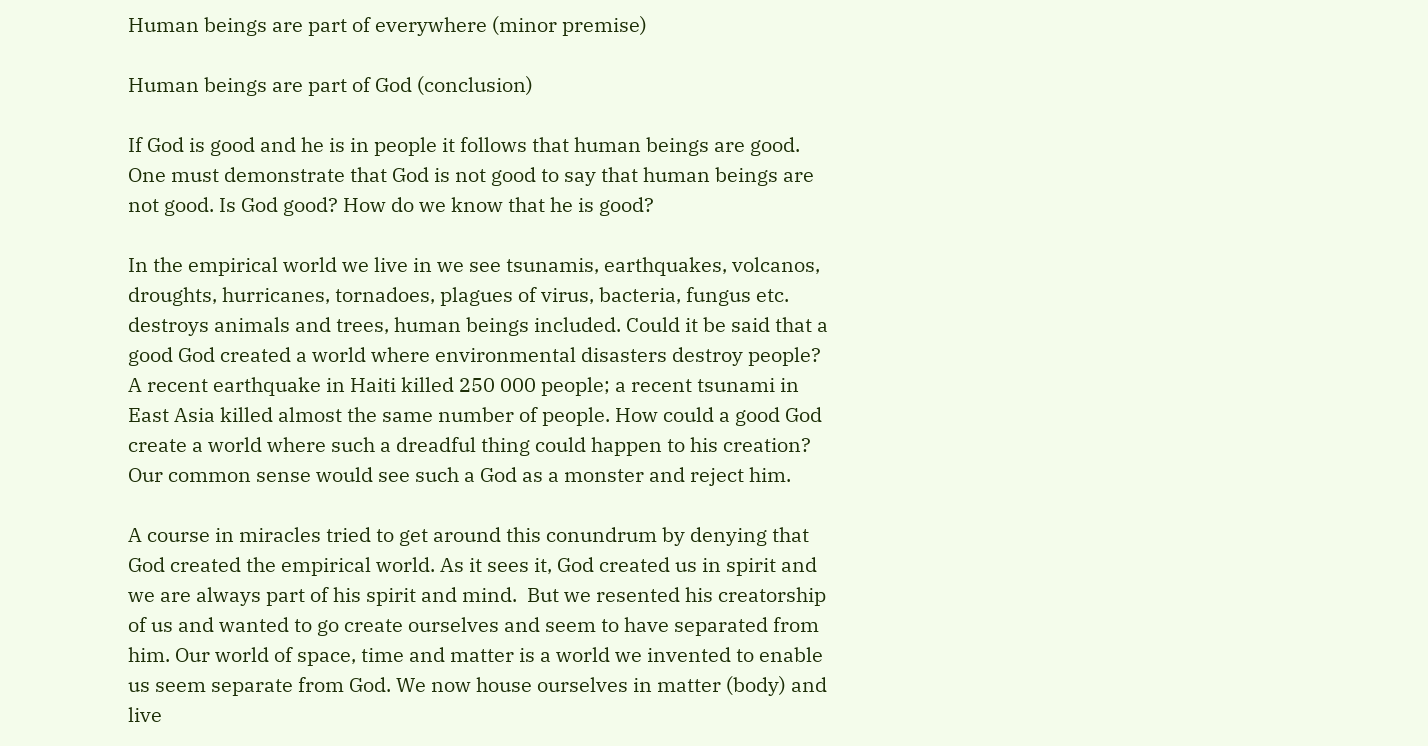Human beings are part of everywhere (minor premise)

Human beings are part of God (conclusion)

If God is good and he is in people it follows that human beings are good. One must demonstrate that God is not good to say that human beings are not good. Is God good? How do we know that he is good?

In the empirical world we live in we see tsunamis, earthquakes, volcanos, droughts, hurricanes, tornadoes, plagues of virus, bacteria, fungus etc. destroys animals and trees, human beings included. Could it be said that a good God created a world where environmental disasters destroy people? A recent earthquake in Haiti killed 250 000 people; a recent tsunami in East Asia killed almost the same number of people. How could a good God create a world where such a dreadful thing could happen to his creation? Our common sense would see such a God as a monster and reject him.

A course in miracles tried to get around this conundrum by denying that God created the empirical world. As it sees it, God created us in spirit and we are always part of his spirit and mind.  But we resented his creatorship of us and wanted to go create ourselves and seem to have separated from him. Our world of space, time and matter is a world we invented to enable us seem separate from God. We now house ourselves in matter (body) and live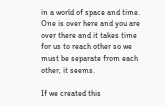in a world of space and time.  One is over here and you are over there and it takes time for us to reach other so we must be separate from each other, it seems.

If we created this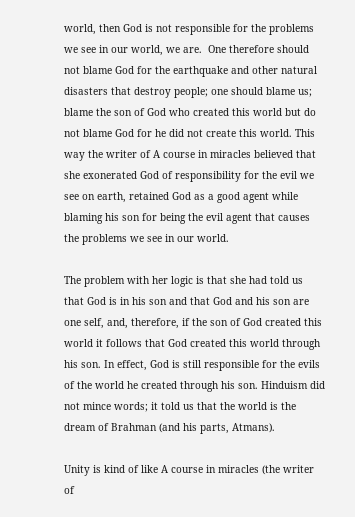world, then God is not responsible for the problems we see in our world, we are.  One therefore should not blame God for the earthquake and other natural disasters that destroy people; one should blame us; blame the son of God who created this world but do not blame God for he did not create this world. This way the writer of A course in miracles believed that she exonerated God of responsibility for the evil we see on earth, retained God as a good agent while blaming his son for being the evil agent that causes the problems we see in our world.

The problem with her logic is that she had told us that God is in his son and that God and his son are one self, and, therefore, if the son of God created this world it follows that God created this world through his son. In effect, God is still responsible for the evils of the world he created through his son. Hinduism did not mince words; it told us that the world is the dream of Brahman (and his parts, Atmans).

Unity is kind of like A course in miracles (the writer of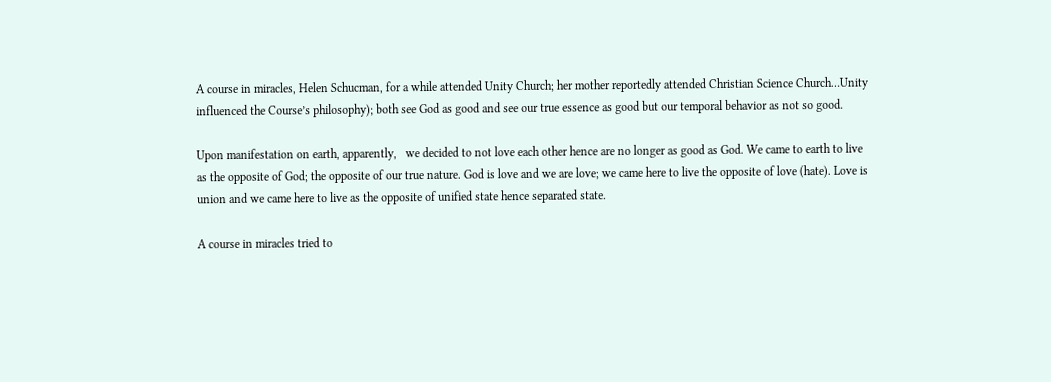A course in miracles, Helen Schucman, for a while attended Unity Church; her mother reportedly attended Christian Science Church…Unity influenced the Course’s philosophy); both see God as good and see our true essence as good but our temporal behavior as not so good.

Upon manifestation on earth, apparently,   we decided to not love each other hence are no longer as good as God. We came to earth to live as the opposite of God; the opposite of our true nature. God is love and we are love; we came here to live the opposite of love (hate). Love is union and we came here to live as the opposite of unified state hence separated state.

A course in miracles tried to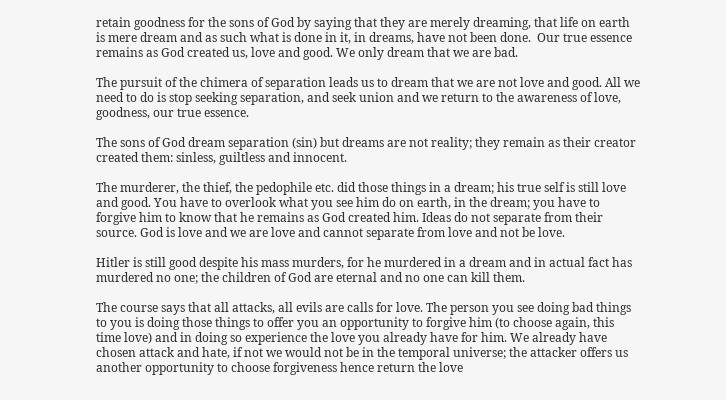retain goodness for the sons of God by saying that they are merely dreaming, that life on earth is mere dream and as such what is done in it, in dreams, have not been done.  Our true essence remains as God created us, love and good. We only dream that we are bad.

The pursuit of the chimera of separation leads us to dream that we are not love and good. All we need to do is stop seeking separation, and seek union and we return to the awareness of love, goodness, our true essence.

The sons of God dream separation (sin) but dreams are not reality; they remain as their creator created them: sinless, guiltless and innocent.

The murderer, the thief, the pedophile etc. did those things in a dream; his true self is still love and good. You have to overlook what you see him do on earth, in the dream; you have to forgive him to know that he remains as God created him. Ideas do not separate from their source. God is love and we are love and cannot separate from love and not be love.

Hitler is still good despite his mass murders, for he murdered in a dream and in actual fact has murdered no one; the children of God are eternal and no one can kill them.

The course says that all attacks, all evils are calls for love. The person you see doing bad things to you is doing those things to offer you an opportunity to forgive him (to choose again, this time love) and in doing so experience the love you already have for him. We already have chosen attack and hate, if not we would not be in the temporal universe; the attacker offers us another opportunity to choose forgiveness hence return the love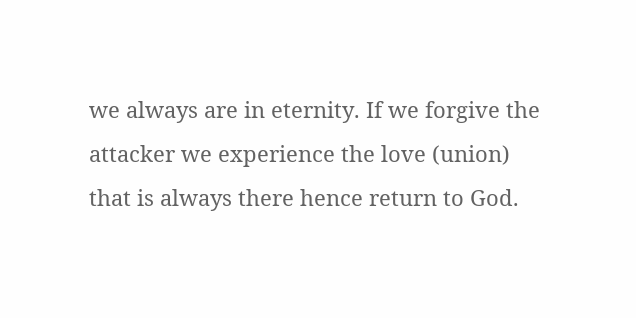we always are in eternity. If we forgive the attacker we experience the love (union) that is always there hence return to God.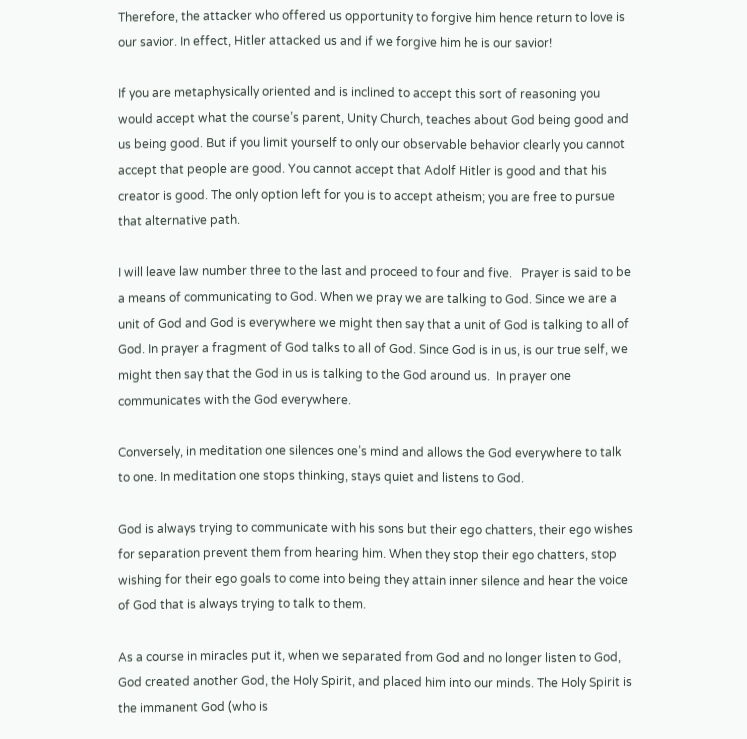Therefore, the attacker who offered us opportunity to forgive him hence return to love is our savior. In effect, Hitler attacked us and if we forgive him he is our savior!

If you are metaphysically oriented and is inclined to accept this sort of reasoning you would accept what the course’s parent, Unity Church, teaches about God being good and us being good. But if you limit yourself to only our observable behavior clearly you cannot accept that people are good. You cannot accept that Adolf Hitler is good and that his creator is good. The only option left for you is to accept atheism; you are free to pursue that alternative path.

I will leave law number three to the last and proceed to four and five.   Prayer is said to be a means of communicating to God. When we pray we are talking to God. Since we are a unit of God and God is everywhere we might then say that a unit of God is talking to all of God. In prayer a fragment of God talks to all of God. Since God is in us, is our true self, we might then say that the God in us is talking to the God around us.  In prayer one communicates with the God everywhere.

Conversely, in meditation one silences one’s mind and allows the God everywhere to talk to one. In meditation one stops thinking, stays quiet and listens to God.

God is always trying to communicate with his sons but their ego chatters, their ego wishes for separation prevent them from hearing him. When they stop their ego chatters, stop wishing for their ego goals to come into being they attain inner silence and hear the voice of God that is always trying to talk to them.

As a course in miracles put it, when we separated from God and no longer listen to God, God created another God, the Holy Spirit, and placed him into our minds. The Holy Spirit is the immanent God (who is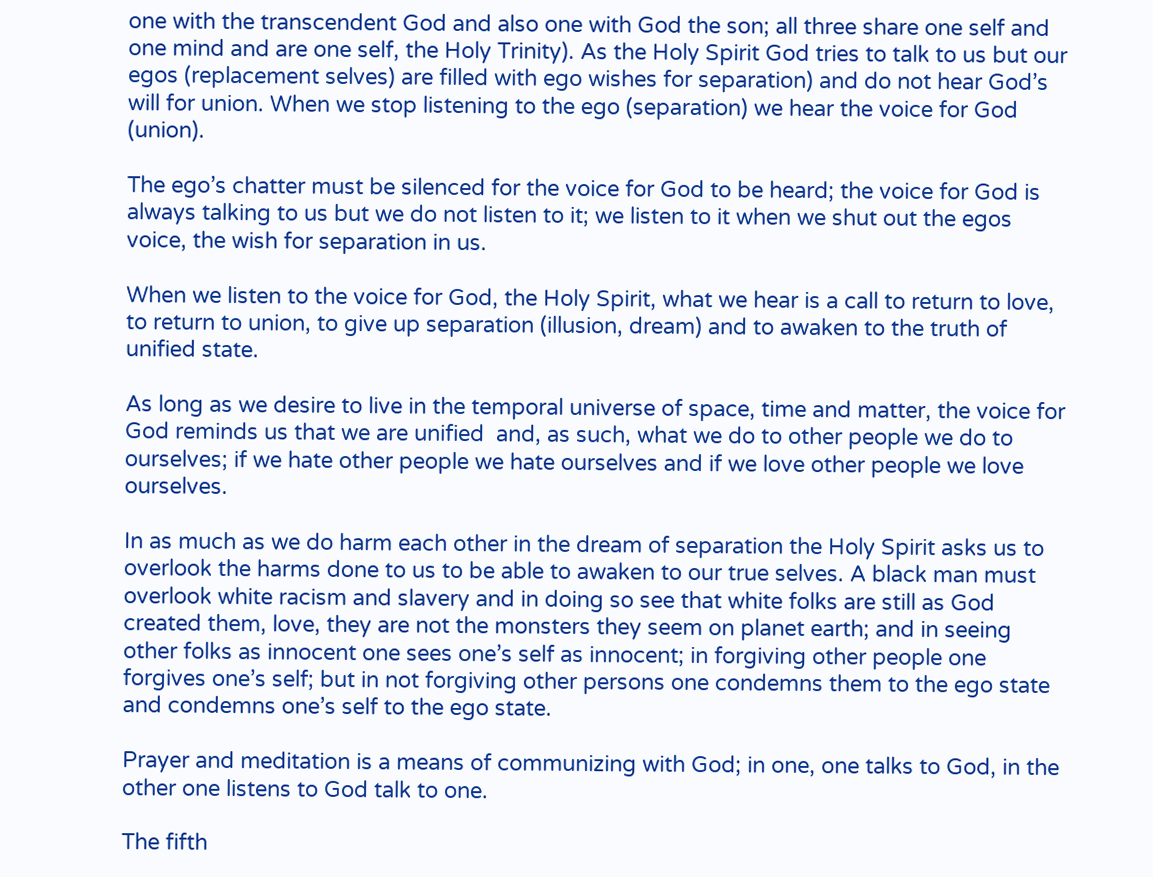one with the transcendent God and also one with God the son; all three share one self and one mind and are one self, the Holy Trinity). As the Holy Spirit God tries to talk to us but our egos (replacement selves) are filled with ego wishes for separation) and do not hear God’s will for union. When we stop listening to the ego (separation) we hear the voice for God (union).

The ego’s chatter must be silenced for the voice for God to be heard; the voice for God is always talking to us but we do not listen to it; we listen to it when we shut out the egos voice, the wish for separation in us.

When we listen to the voice for God, the Holy Spirit, what we hear is a call to return to love, to return to union, to give up separation (illusion, dream) and to awaken to the truth of unified state.

As long as we desire to live in the temporal universe of space, time and matter, the voice for God reminds us that we are unified  and, as such, what we do to other people we do to ourselves; if we hate other people we hate ourselves and if we love other people we love ourselves.

In as much as we do harm each other in the dream of separation the Holy Spirit asks us to overlook the harms done to us to be able to awaken to our true selves. A black man must overlook white racism and slavery and in doing so see that white folks are still as God created them, love, they are not the monsters they seem on planet earth; and in seeing other folks as innocent one sees one’s self as innocent; in forgiving other people one forgives one’s self; but in not forgiving other persons one condemns them to the ego state and condemns one’s self to the ego state.

Prayer and meditation is a means of communizing with God; in one, one talks to God, in the other one listens to God talk to one.

The fifth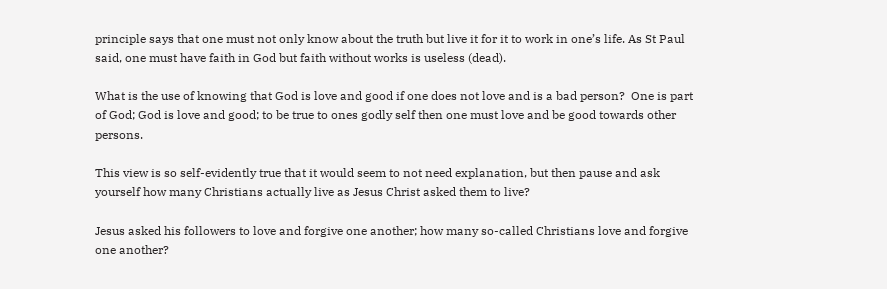principle says that one must not only know about the truth but live it for it to work in one’s life. As St Paul said, one must have faith in God but faith without works is useless (dead).

What is the use of knowing that God is love and good if one does not love and is a bad person?  One is part of God; God is love and good; to be true to ones godly self then one must love and be good towards other persons.

This view is so self-evidently true that it would seem to not need explanation, but then pause and ask yourself how many Christians actually live as Jesus Christ asked them to live?

Jesus asked his followers to love and forgive one another; how many so-called Christians love and forgive one another?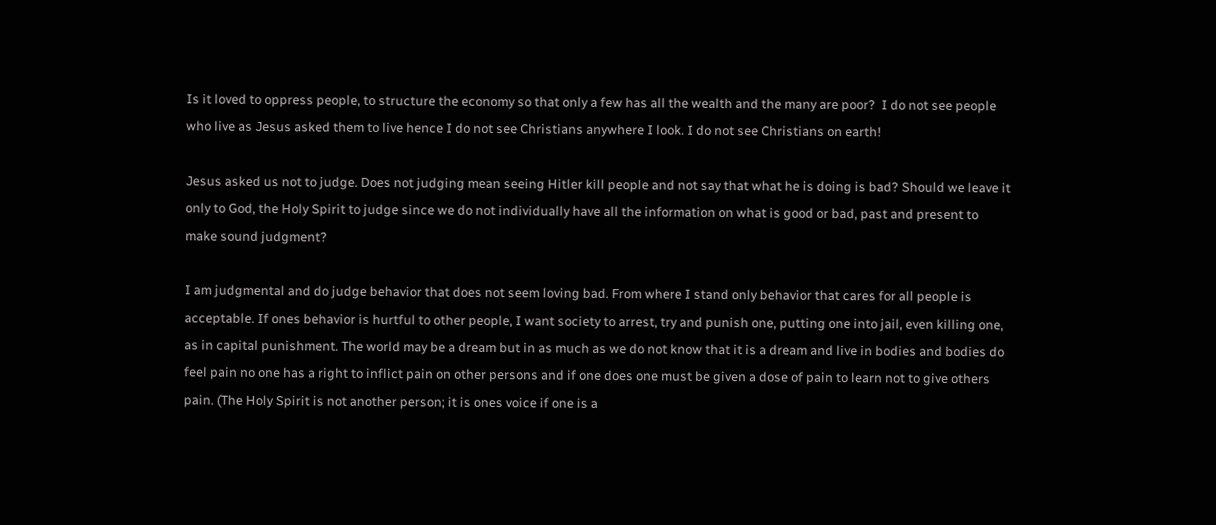Is it loved to oppress people, to structure the economy so that only a few has all the wealth and the many are poor?  I do not see people who live as Jesus asked them to live hence I do not see Christians anywhere I look. I do not see Christians on earth!

Jesus asked us not to judge. Does not judging mean seeing Hitler kill people and not say that what he is doing is bad? Should we leave it only to God, the Holy Spirit to judge since we do not individually have all the information on what is good or bad, past and present to make sound judgment?

I am judgmental and do judge behavior that does not seem loving bad. From where I stand only behavior that cares for all people is acceptable. If ones behavior is hurtful to other people, I want society to arrest, try and punish one, putting one into jail, even killing one, as in capital punishment. The world may be a dream but in as much as we do not know that it is a dream and live in bodies and bodies do feel pain no one has a right to inflict pain on other persons and if one does one must be given a dose of pain to learn not to give others pain. (The Holy Spirit is not another person; it is ones voice if one is a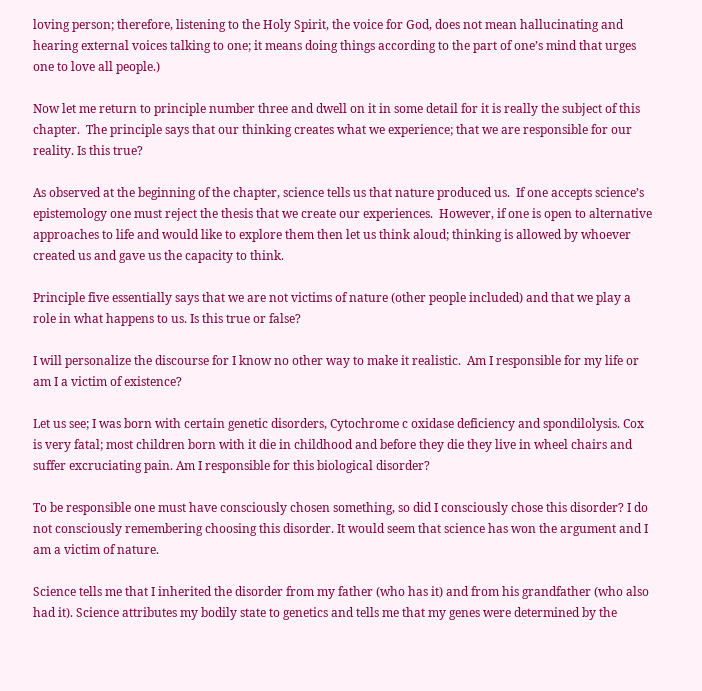loving person; therefore, listening to the Holy Spirit, the voice for God, does not mean hallucinating and hearing external voices talking to one; it means doing things according to the part of one’s mind that urges one to love all people.)

Now let me return to principle number three and dwell on it in some detail for it is really the subject of this chapter.  The principle says that our thinking creates what we experience; that we are responsible for our reality. Is this true?

As observed at the beginning of the chapter, science tells us that nature produced us.  If one accepts science’s epistemology one must reject the thesis that we create our experiences.  However, if one is open to alternative approaches to life and would like to explore them then let us think aloud; thinking is allowed by whoever created us and gave us the capacity to think.

Principle five essentially says that we are not victims of nature (other people included) and that we play a role in what happens to us. Is this true or false?

I will personalize the discourse for I know no other way to make it realistic.  Am I responsible for my life or am I a victim of existence?

Let us see; I was born with certain genetic disorders, Cytochrome c oxidase deficiency and spondilolysis. Cox is very fatal; most children born with it die in childhood and before they die they live in wheel chairs and suffer excruciating pain. Am I responsible for this biological disorder?

To be responsible one must have consciously chosen something, so did I consciously chose this disorder? I do not consciously remembering choosing this disorder. It would seem that science has won the argument and I am a victim of nature.

Science tells me that I inherited the disorder from my father (who has it) and from his grandfather (who also had it). Science attributes my bodily state to genetics and tells me that my genes were determined by the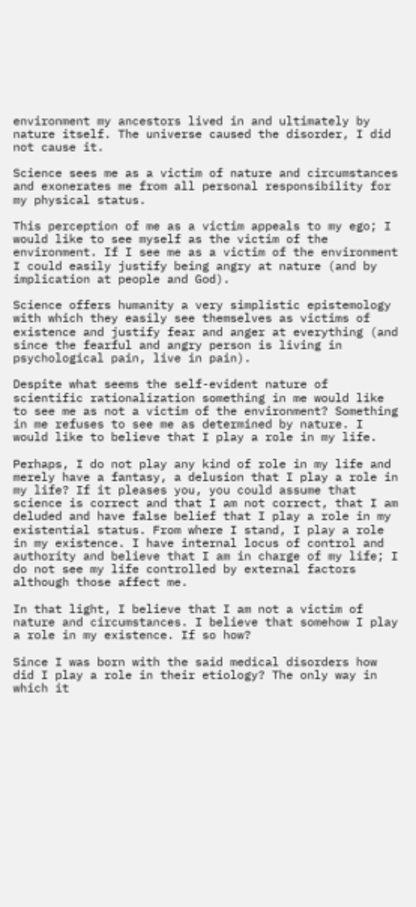environment my ancestors lived in and ultimately by nature itself. The universe caused the disorder, I did not cause it.

Science sees me as a victim of nature and circumstances and exonerates me from all personal responsibility for my physical status.

This perception of me as a victim appeals to my ego; I would like to see myself as the victim of the environment. If I see me as a victim of the environment I could easily justify being angry at nature (and by implication at people and God).

Science offers humanity a very simplistic epistemology with which they easily see themselves as victims of existence and justify fear and anger at everything (and since the fearful and angry person is living in psychological pain, live in pain).

Despite what seems the self-evident nature of scientific rationalization something in me would like to see me as not a victim of the environment? Something in me refuses to see me as determined by nature. I would like to believe that I play a role in my life.

Perhaps, I do not play any kind of role in my life and merely have a fantasy, a delusion that I play a role in my life? If it pleases you, you could assume that science is correct and that I am not correct, that I am deluded and have false belief that I play a role in my existential status. From where I stand, I play a role in my existence. I have internal locus of control and authority and believe that I am in charge of my life; I do not see my life controlled by external factors although those affect me.

In that light, I believe that I am not a victim of nature and circumstances. I believe that somehow I play a role in my existence. If so how?

Since I was born with the said medical disorders how did I play a role in their etiology? The only way in which it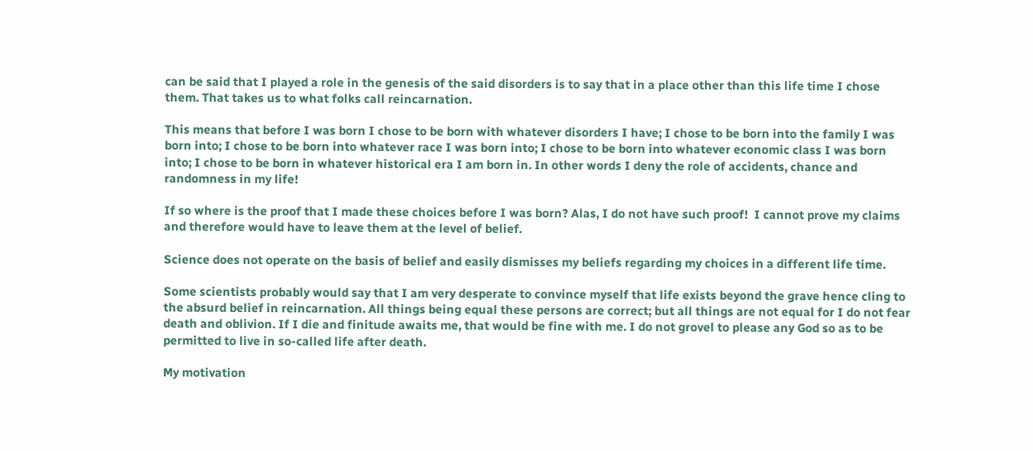can be said that I played a role in the genesis of the said disorders is to say that in a place other than this life time I chose them. That takes us to what folks call reincarnation.

This means that before I was born I chose to be born with whatever disorders I have; I chose to be born into the family I was born into; I chose to be born into whatever race I was born into; I chose to be born into whatever economic class I was born into; I chose to be born in whatever historical era I am born in. In other words I deny the role of accidents, chance and randomness in my life!

If so where is the proof that I made these choices before I was born? Alas, I do not have such proof!  I cannot prove my claims and therefore would have to leave them at the level of belief.

Science does not operate on the basis of belief and easily dismisses my beliefs regarding my choices in a different life time.

Some scientists probably would say that I am very desperate to convince myself that life exists beyond the grave hence cling to the absurd belief in reincarnation. All things being equal these persons are correct; but all things are not equal for I do not fear death and oblivion. If I die and finitude awaits me, that would be fine with me. I do not grovel to please any God so as to be permitted to live in so-called life after death.

My motivation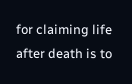for claiming life after death is to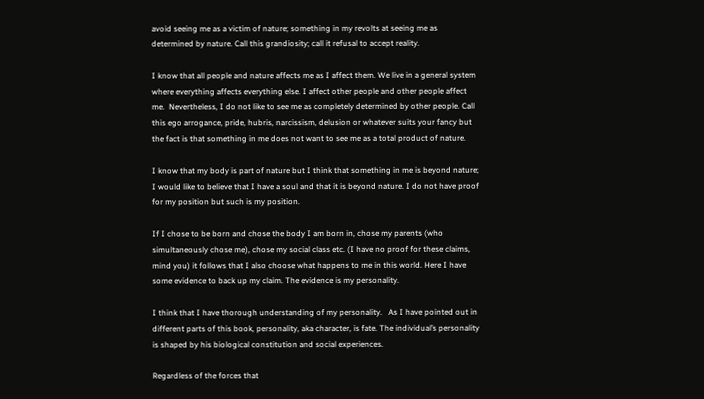avoid seeing me as a victim of nature; something in my revolts at seeing me as determined by nature. Call this grandiosity; call it refusal to accept reality.

I know that all people and nature affects me as I affect them. We live in a general system where everything affects everything else. I affect other people and other people affect me.  Nevertheless, I do not like to see me as completely determined by other people. Call this ego arrogance, pride, hubris, narcissism, delusion or whatever suits your fancy but the fact is that something in me does not want to see me as a total product of nature.

I know that my body is part of nature but I think that something in me is beyond nature; I would like to believe that I have a soul and that it is beyond nature. I do not have proof for my position but such is my position.

If I chose to be born and chose the body I am born in, chose my parents (who simultaneously chose me), chose my social class etc. (I have no proof for these claims, mind you) it follows that I also choose what happens to me in this world. Here I have some evidence to back up my claim. The evidence is my personality.

I think that I have thorough understanding of my personality.   As I have pointed out in different parts of this book, personality, aka character, is fate. The individual’s personality is shaped by his biological constitution and social experiences.

Regardless of the forces that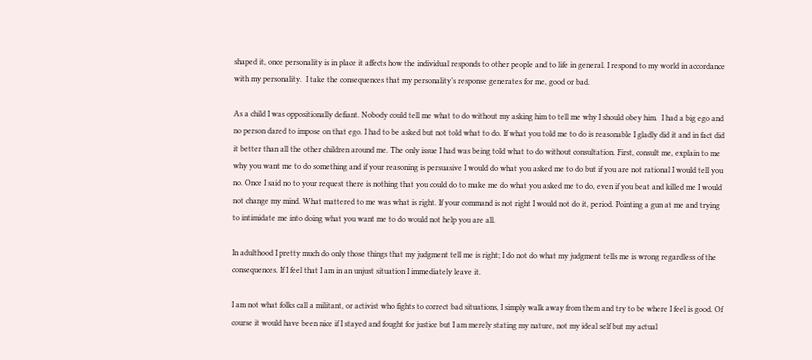shaped it, once personality is in place it affects how the individual responds to other people and to life in general. I respond to my world in accordance with my personality.  I take the consequences that my personality’s response generates for me, good or bad.

As a child I was oppositionally defiant. Nobody could tell me what to do without my asking him to tell me why I should obey him.  I had a big ego and no person dared to impose on that ego. I had to be asked but not told what to do. If what you told me to do is reasonable I gladly did it and in fact did it better than all the other children around me. The only issue I had was being told what to do without consultation. First, consult me, explain to me why you want me to do something and if your reasoning is persuasive I would do what you asked me to do but if you are not rational I would tell you no. Once I said no to your request there is nothing that you could do to make me do what you asked me to do, even if you beat and killed me I would not change my mind. What mattered to me was what is right. If your command is not right I would not do it, period. Pointing a gun at me and trying to intimidate me into doing what you want me to do would not help you are all.

In adulthood I pretty much do only those things that my judgment tell me is right; I do not do what my judgment tells me is wrong regardless of the consequences. If I feel that I am in an unjust situation I immediately leave it.

I am not what folks call a militant, or activist who fights to correct bad situations, I simply walk away from them and try to be where I feel is good. Of course it would have been nice if I stayed and fought for justice but I am merely stating my nature, not my ideal self but my actual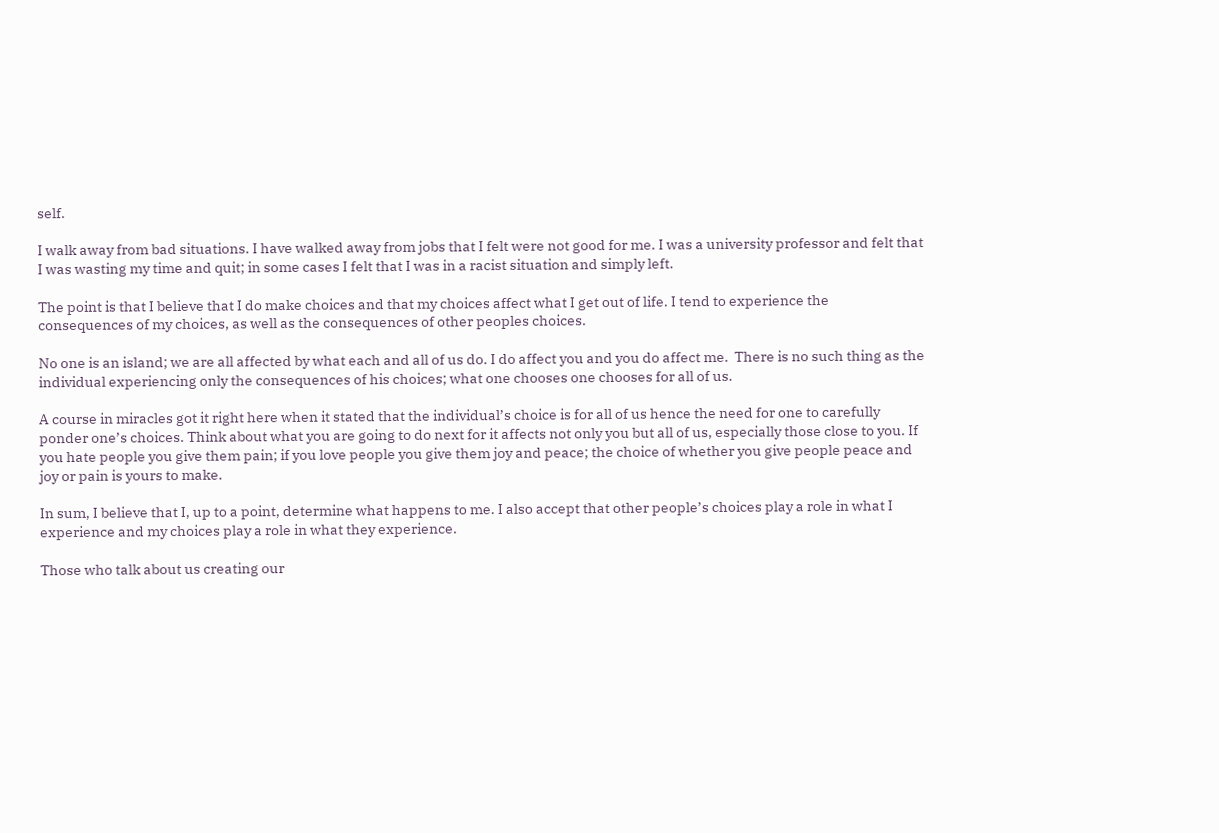self.

I walk away from bad situations. I have walked away from jobs that I felt were not good for me. I was a university professor and felt that I was wasting my time and quit; in some cases I felt that I was in a racist situation and simply left.

The point is that I believe that I do make choices and that my choices affect what I get out of life. I tend to experience the consequences of my choices, as well as the consequences of other peoples choices.

No one is an island; we are all affected by what each and all of us do. I do affect you and you do affect me.  There is no such thing as the individual experiencing only the consequences of his choices; what one chooses one chooses for all of us.

A course in miracles got it right here when it stated that the individual’s choice is for all of us hence the need for one to carefully ponder one’s choices. Think about what you are going to do next for it affects not only you but all of us, especially those close to you. If you hate people you give them pain; if you love people you give them joy and peace; the choice of whether you give people peace and joy or pain is yours to make.

In sum, I believe that I, up to a point, determine what happens to me. I also accept that other people’s choices play a role in what I experience and my choices play a role in what they experience.

Those who talk about us creating our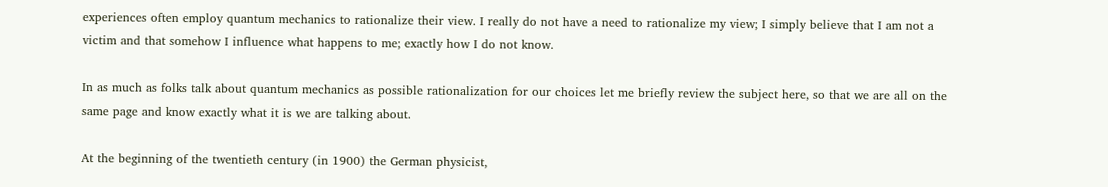experiences often employ quantum mechanics to rationalize their view. I really do not have a need to rationalize my view; I simply believe that I am not a victim and that somehow I influence what happens to me; exactly how I do not know.

In as much as folks talk about quantum mechanics as possible rationalization for our choices let me briefly review the subject here, so that we are all on the same page and know exactly what it is we are talking about.

At the beginning of the twentieth century (in 1900) the German physicist,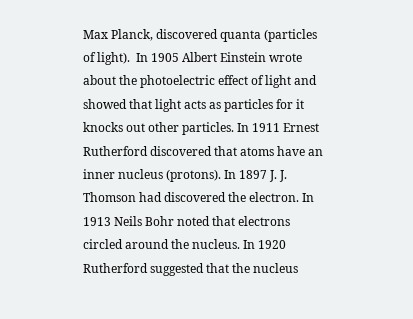Max Planck, discovered quanta (particles of light).  In 1905 Albert Einstein wrote about the photoelectric effect of light and showed that light acts as particles for it knocks out other particles. In 1911 Ernest Rutherford discovered that atoms have an inner nucleus (protons). In 1897 J. J. Thomson had discovered the electron. In 1913 Neils Bohr noted that electrons circled around the nucleus. In 1920 Rutherford suggested that the nucleus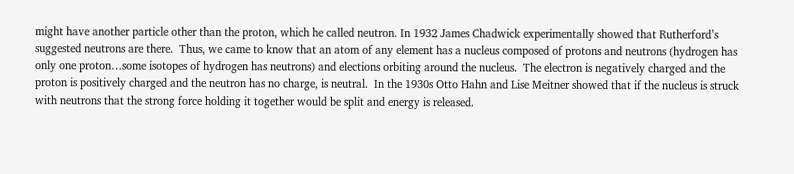might have another particle other than the proton, which he called neutron. In 1932 James Chadwick experimentally showed that Rutherford’s suggested neutrons are there.  Thus, we came to know that an atom of any element has a nucleus composed of protons and neutrons (hydrogen has only one proton…some isotopes of hydrogen has neutrons) and elections orbiting around the nucleus.  The electron is negatively charged and the proton is positively charged and the neutron has no charge, is neutral.  In the 1930s Otto Hahn and Lise Meitner showed that if the nucleus is struck with neutrons that the strong force holding it together would be split and energy is released.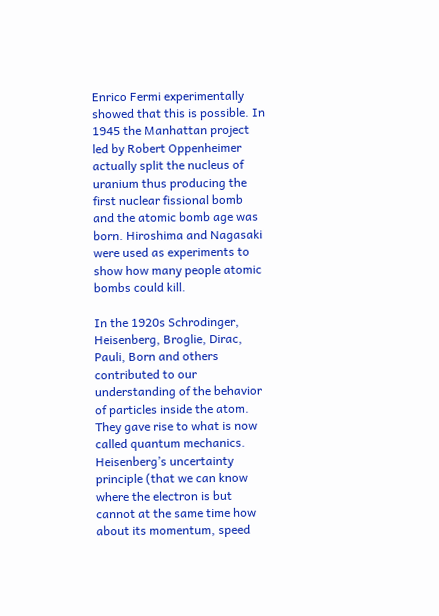Enrico Fermi experimentally showed that this is possible. In 1945 the Manhattan project led by Robert Oppenheimer actually split the nucleus of uranium thus producing the first nuclear fissional bomb and the atomic bomb age was born. Hiroshima and Nagasaki were used as experiments to show how many people atomic bombs could kill.

In the 1920s Schrodinger, Heisenberg, Broglie, Dirac, Pauli, Born and others contributed to our understanding of the behavior of particles inside the atom.  They gave rise to what is now called quantum mechanics. Heisenberg’s uncertainty principle (that we can know where the electron is but cannot at the same time how about its momentum, speed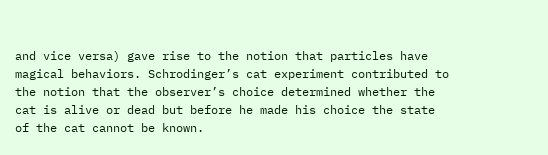and vice versa) gave rise to the notion that particles have magical behaviors. Schrodinger’s cat experiment contributed to the notion that the observer’s choice determined whether the cat is alive or dead but before he made his choice the state of the cat cannot be known.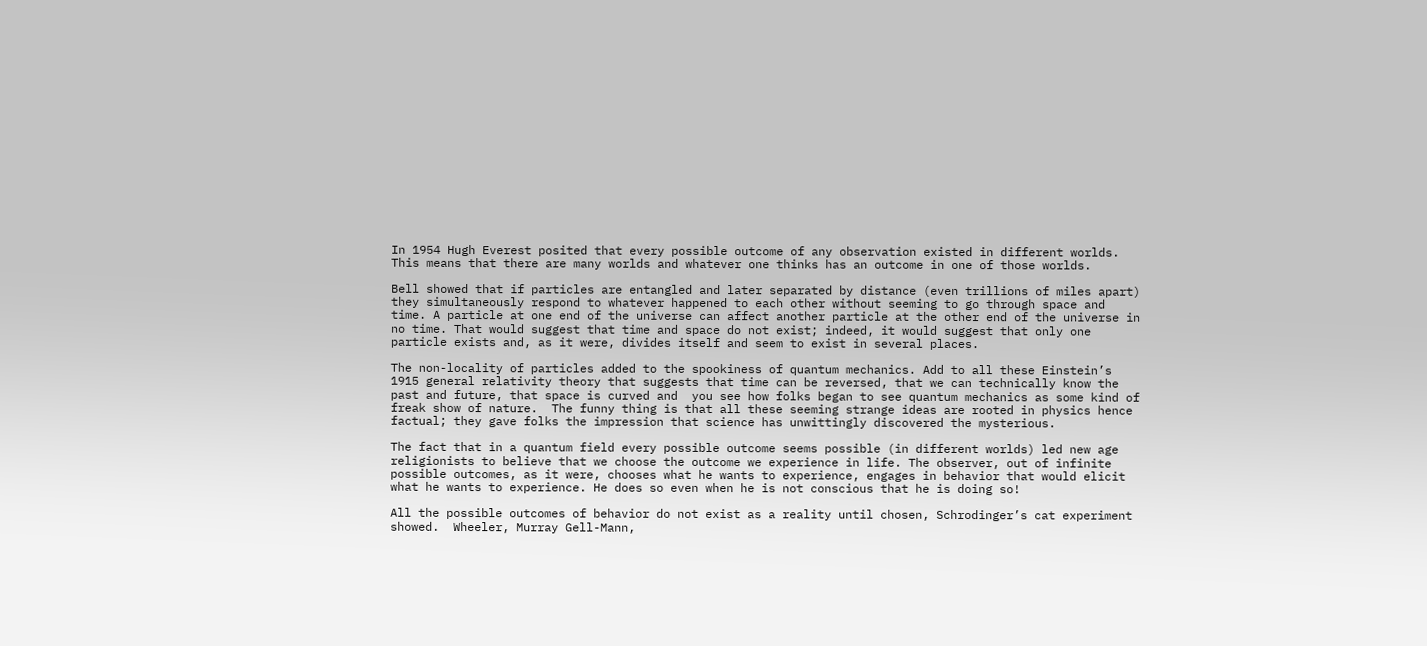In 1954 Hugh Everest posited that every possible outcome of any observation existed in different worlds. This means that there are many worlds and whatever one thinks has an outcome in one of those worlds.

Bell showed that if particles are entangled and later separated by distance (even trillions of miles apart) they simultaneously respond to whatever happened to each other without seeming to go through space and time. A particle at one end of the universe can affect another particle at the other end of the universe in no time. That would suggest that time and space do not exist; indeed, it would suggest that only one particle exists and, as it were, divides itself and seem to exist in several places.

The non-locality of particles added to the spookiness of quantum mechanics. Add to all these Einstein’s 1915 general relativity theory that suggests that time can be reversed, that we can technically know the past and future, that space is curved and  you see how folks began to see quantum mechanics as some kind of freak show of nature.  The funny thing is that all these seeming strange ideas are rooted in physics hence factual; they gave folks the impression that science has unwittingly discovered the mysterious.

The fact that in a quantum field every possible outcome seems possible (in different worlds) led new age religionists to believe that we choose the outcome we experience in life. The observer, out of infinite possible outcomes, as it were, chooses what he wants to experience, engages in behavior that would elicit what he wants to experience. He does so even when he is not conscious that he is doing so!

All the possible outcomes of behavior do not exist as a reality until chosen, Schrodinger’s cat experiment showed.  Wheeler, Murray Gell-Mann,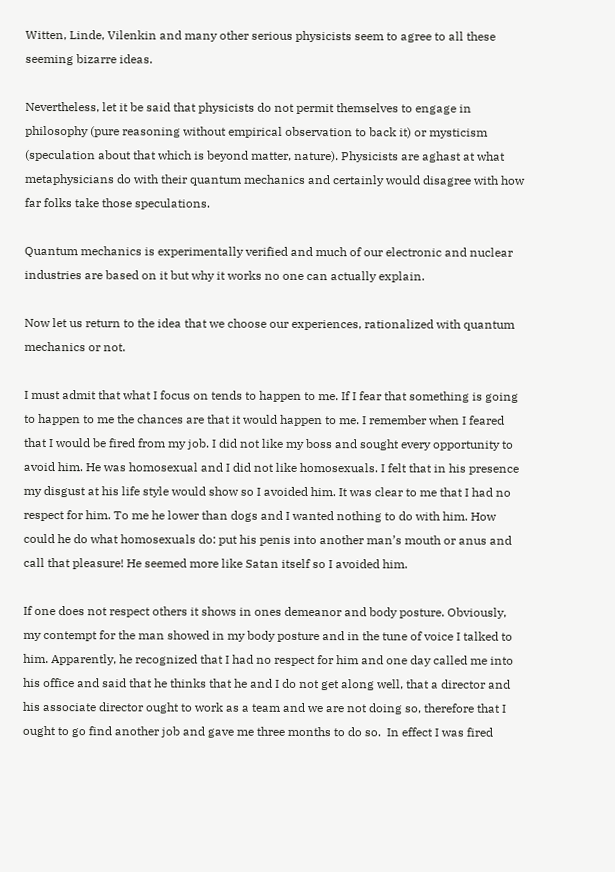Witten, Linde, Vilenkin and many other serious physicists seem to agree to all these seeming bizarre ideas.

Nevertheless, let it be said that physicists do not permit themselves to engage in philosophy (pure reasoning without empirical observation to back it) or mysticism (speculation about that which is beyond matter, nature). Physicists are aghast at what metaphysicians do with their quantum mechanics and certainly would disagree with how far folks take those speculations.

Quantum mechanics is experimentally verified and much of our electronic and nuclear industries are based on it but why it works no one can actually explain.

Now let us return to the idea that we choose our experiences, rationalized with quantum mechanics or not.

I must admit that what I focus on tends to happen to me. If I fear that something is going to happen to me the chances are that it would happen to me. I remember when I feared that I would be fired from my job. I did not like my boss and sought every opportunity to avoid him. He was homosexual and I did not like homosexuals. I felt that in his presence my disgust at his life style would show so I avoided him. It was clear to me that I had no respect for him. To me he lower than dogs and I wanted nothing to do with him. How could he do what homosexuals do: put his penis into another man’s mouth or anus and call that pleasure! He seemed more like Satan itself so I avoided him.

If one does not respect others it shows in ones demeanor and body posture. Obviously, my contempt for the man showed in my body posture and in the tune of voice I talked to him. Apparently, he recognized that I had no respect for him and one day called me into his office and said that he thinks that he and I do not get along well, that a director and his associate director ought to work as a team and we are not doing so, therefore that I ought to go find another job and gave me three months to do so.  In effect I was fired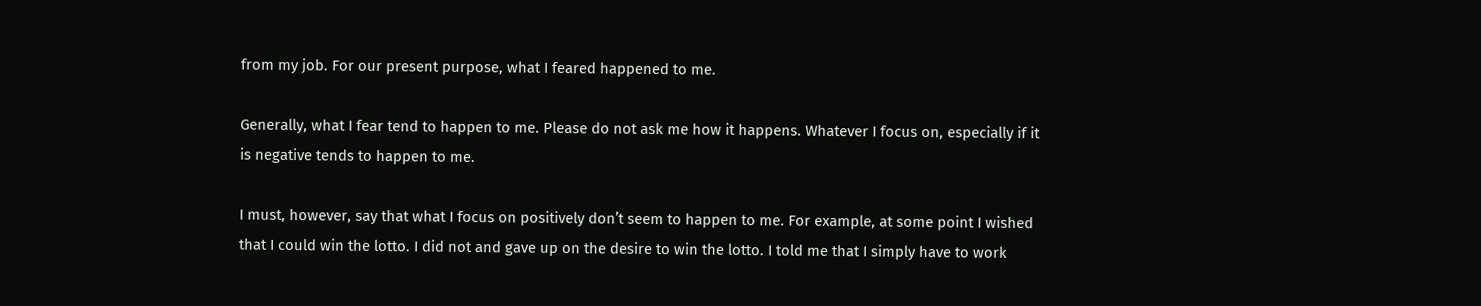from my job. For our present purpose, what I feared happened to me.

Generally, what I fear tend to happen to me. Please do not ask me how it happens. Whatever I focus on, especially if it is negative tends to happen to me.

I must, however, say that what I focus on positively don’t seem to happen to me. For example, at some point I wished that I could win the lotto. I did not and gave up on the desire to win the lotto. I told me that I simply have to work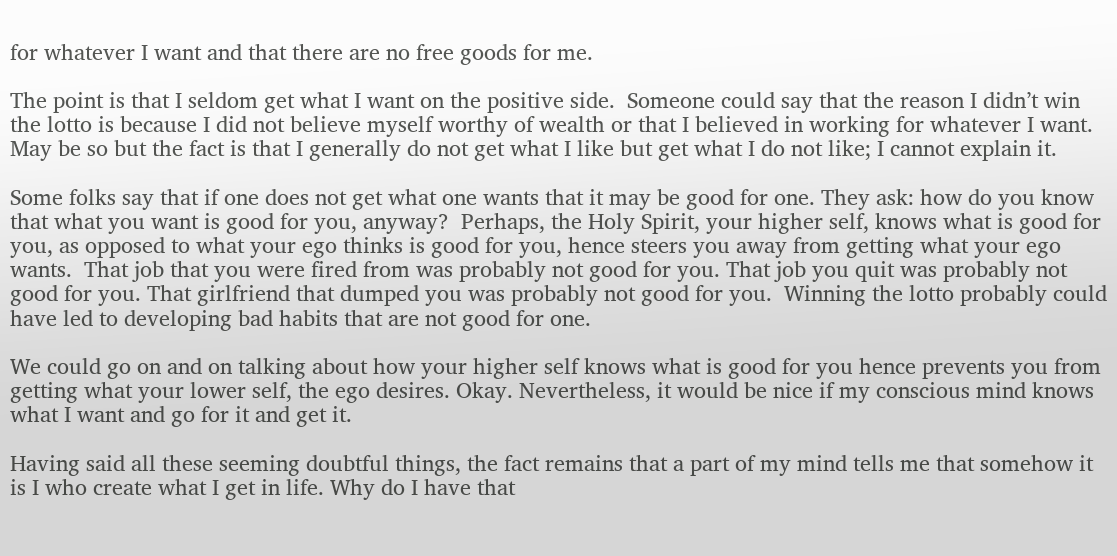for whatever I want and that there are no free goods for me.

The point is that I seldom get what I want on the positive side.  Someone could say that the reason I didn’t win the lotto is because I did not believe myself worthy of wealth or that I believed in working for whatever I want. May be so but the fact is that I generally do not get what I like but get what I do not like; I cannot explain it.

Some folks say that if one does not get what one wants that it may be good for one. They ask: how do you know that what you want is good for you, anyway?  Perhaps, the Holy Spirit, your higher self, knows what is good for you, as opposed to what your ego thinks is good for you, hence steers you away from getting what your ego wants.  That job that you were fired from was probably not good for you. That job you quit was probably not good for you. That girlfriend that dumped you was probably not good for you.  Winning the lotto probably could have led to developing bad habits that are not good for one.

We could go on and on talking about how your higher self knows what is good for you hence prevents you from getting what your lower self, the ego desires. Okay. Nevertheless, it would be nice if my conscious mind knows what I want and go for it and get it.

Having said all these seeming doubtful things, the fact remains that a part of my mind tells me that somehow it is I who create what I get in life. Why do I have that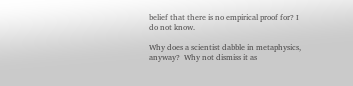belief that there is no empirical proof for? I do not know.

Why does a scientist dabble in metaphysics, anyway?  Why not dismiss it as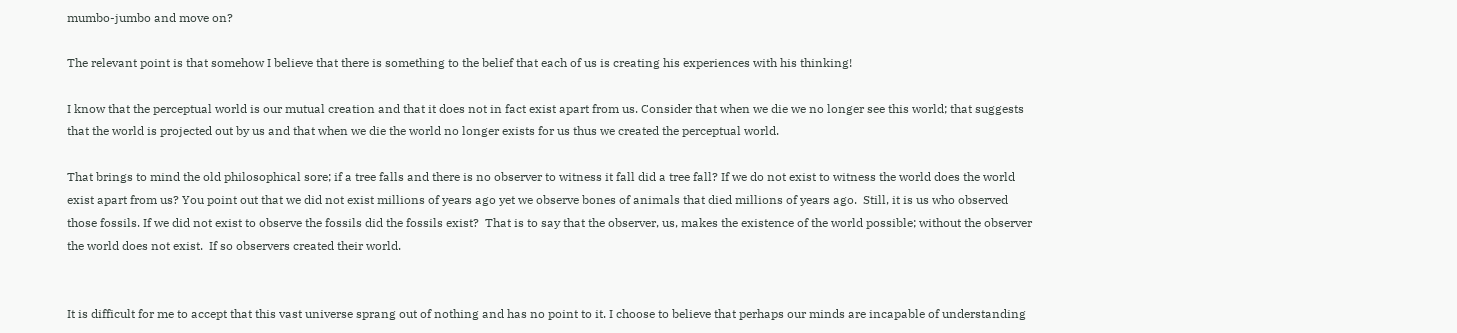mumbo-jumbo and move on?

The relevant point is that somehow I believe that there is something to the belief that each of us is creating his experiences with his thinking!

I know that the perceptual world is our mutual creation and that it does not in fact exist apart from us. Consider that when we die we no longer see this world; that suggests that the world is projected out by us and that when we die the world no longer exists for us thus we created the perceptual world.

That brings to mind the old philosophical sore; if a tree falls and there is no observer to witness it fall did a tree fall? If we do not exist to witness the world does the world exist apart from us? You point out that we did not exist millions of years ago yet we observe bones of animals that died millions of years ago.  Still, it is us who observed those fossils. If we did not exist to observe the fossils did the fossils exist?  That is to say that the observer, us, makes the existence of the world possible; without the observer the world does not exist.  If so observers created their world.


It is difficult for me to accept that this vast universe sprang out of nothing and has no point to it. I choose to believe that perhaps our minds are incapable of understanding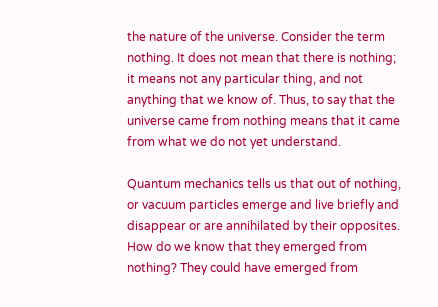the nature of the universe. Consider the term nothing. It does not mean that there is nothing; it means not any particular thing, and not anything that we know of. Thus, to say that the universe came from nothing means that it came from what we do not yet understand.

Quantum mechanics tells us that out of nothing, or vacuum particles emerge and live briefly and disappear or are annihilated by their opposites. How do we know that they emerged from nothing? They could have emerged from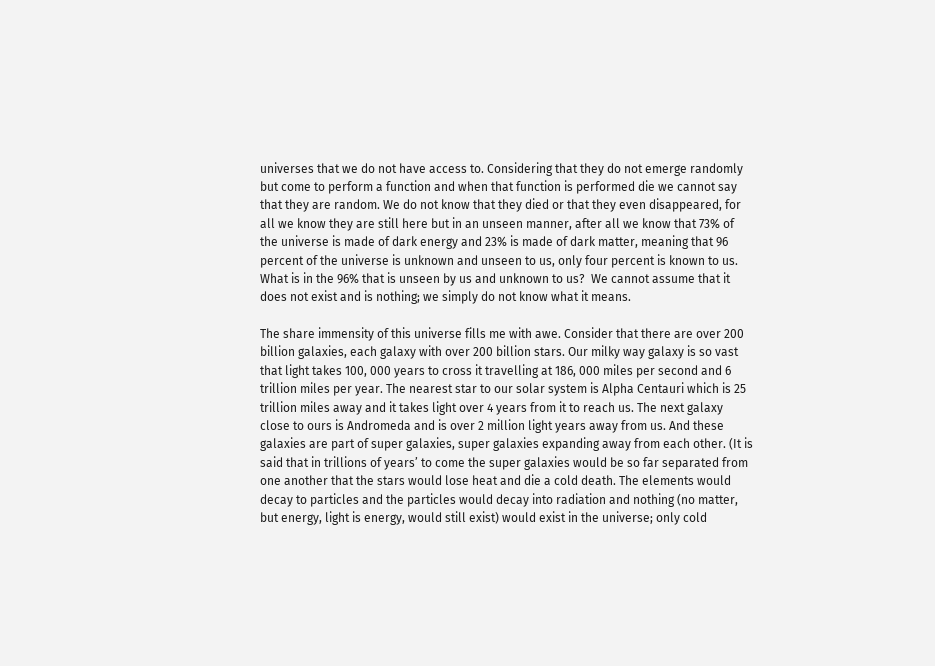universes that we do not have access to. Considering that they do not emerge randomly but come to perform a function and when that function is performed die we cannot say that they are random. We do not know that they died or that they even disappeared, for all we know they are still here but in an unseen manner, after all we know that 73% of the universe is made of dark energy and 23% is made of dark matter, meaning that 96 percent of the universe is unknown and unseen to us, only four percent is known to us.  What is in the 96% that is unseen by us and unknown to us?  We cannot assume that it does not exist and is nothing; we simply do not know what it means.

The share immensity of this universe fills me with awe. Consider that there are over 200 billion galaxies, each galaxy with over 200 billion stars. Our milky way galaxy is so vast that light takes 100, 000 years to cross it travelling at 186, 000 miles per second and 6 trillion miles per year. The nearest star to our solar system is Alpha Centauri which is 25 trillion miles away and it takes light over 4 years from it to reach us. The next galaxy close to ours is Andromeda and is over 2 million light years away from us. And these galaxies are part of super galaxies, super galaxies expanding away from each other. (It is said that in trillions of years’ to come the super galaxies would be so far separated from one another that the stars would lose heat and die a cold death. The elements would decay to particles and the particles would decay into radiation and nothing (no matter, but energy, light is energy, would still exist) would exist in the universe; only cold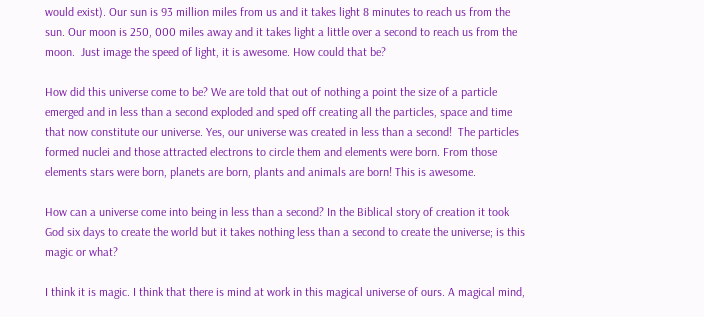would exist). Our sun is 93 million miles from us and it takes light 8 minutes to reach us from the sun. Our moon is 250, 000 miles away and it takes light a little over a second to reach us from the moon.  Just image the speed of light, it is awesome. How could that be?

How did this universe come to be? We are told that out of nothing a point the size of a particle emerged and in less than a second exploded and sped off creating all the particles, space and time that now constitute our universe. Yes, our universe was created in less than a second!  The particles formed nuclei and those attracted electrons to circle them and elements were born. From those elements stars were born, planets are born, plants and animals are born! This is awesome.

How can a universe come into being in less than a second? In the Biblical story of creation it took God six days to create the world but it takes nothing less than a second to create the universe; is this magic or what?

I think it is magic. I think that there is mind at work in this magical universe of ours. A magical mind,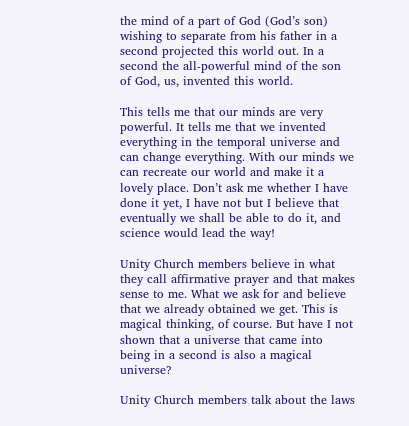the mind of a part of God (God’s son) wishing to separate from his father in a second projected this world out. In a second the all-powerful mind of the son of God, us, invented this world.

This tells me that our minds are very powerful. It tells me that we invented everything in the temporal universe and can change everything. With our minds we can recreate our world and make it a lovely place. Don’t ask me whether I have done it yet, I have not but I believe that eventually we shall be able to do it, and science would lead the way!

Unity Church members believe in what they call affirmative prayer and that makes sense to me. What we ask for and believe that we already obtained we get. This is magical thinking, of course. But have I not shown that a universe that came into being in a second is also a magical universe?

Unity Church members talk about the laws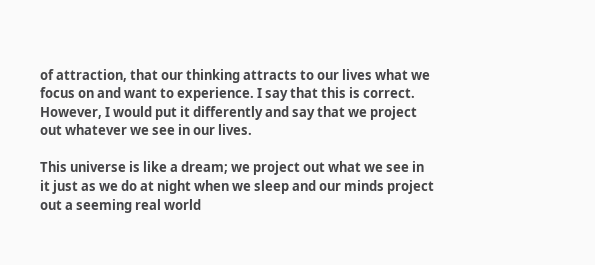of attraction, that our thinking attracts to our lives what we focus on and want to experience. I say that this is correct. However, I would put it differently and say that we project out whatever we see in our lives.

This universe is like a dream; we project out what we see in it just as we do at night when we sleep and our minds project out a seeming real world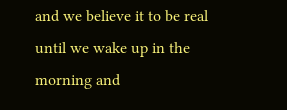and we believe it to be real until we wake up in the morning and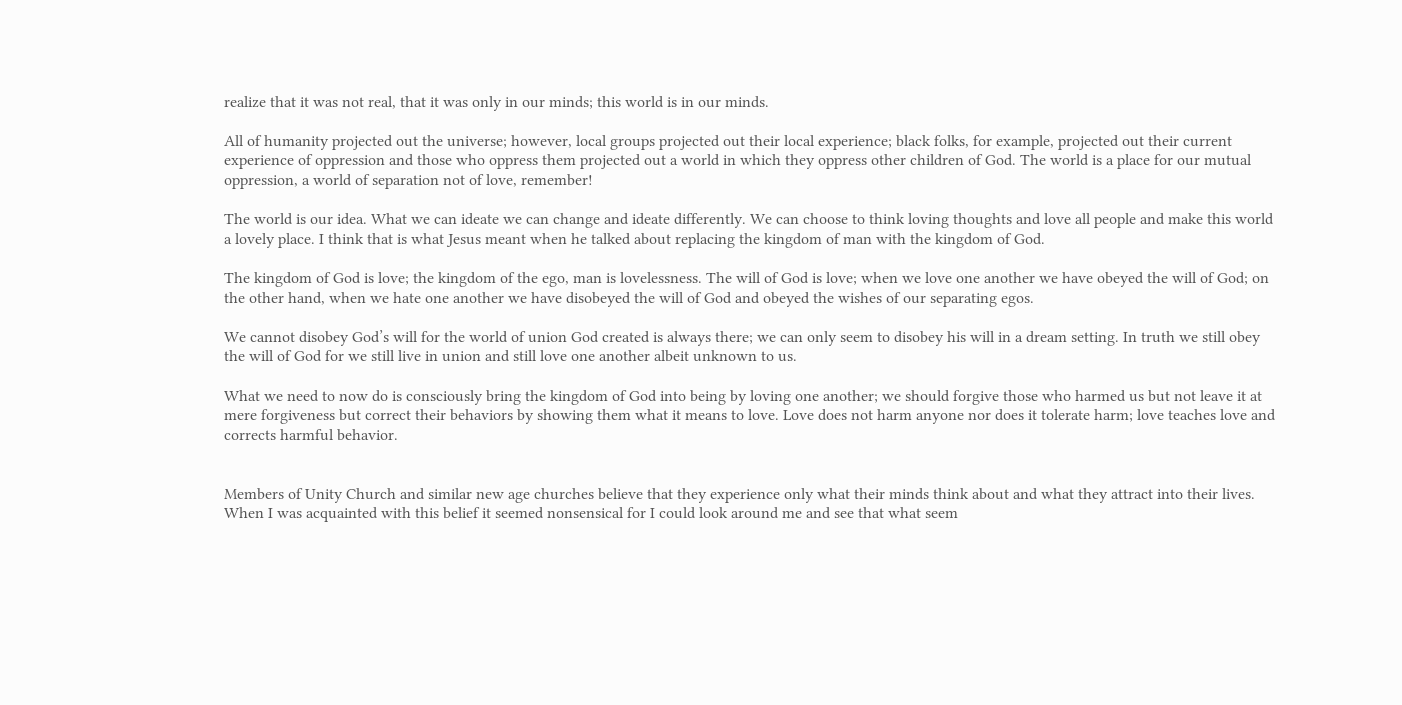realize that it was not real, that it was only in our minds; this world is in our minds.

All of humanity projected out the universe; however, local groups projected out their local experience; black folks, for example, projected out their current experience of oppression and those who oppress them projected out a world in which they oppress other children of God. The world is a place for our mutual oppression, a world of separation not of love, remember!

The world is our idea. What we can ideate we can change and ideate differently. We can choose to think loving thoughts and love all people and make this world a lovely place. I think that is what Jesus meant when he talked about replacing the kingdom of man with the kingdom of God.

The kingdom of God is love; the kingdom of the ego, man is lovelessness. The will of God is love; when we love one another we have obeyed the will of God; on the other hand, when we hate one another we have disobeyed the will of God and obeyed the wishes of our separating egos.

We cannot disobey God’s will for the world of union God created is always there; we can only seem to disobey his will in a dream setting. In truth we still obey the will of God for we still live in union and still love one another albeit unknown to us.

What we need to now do is consciously bring the kingdom of God into being by loving one another; we should forgive those who harmed us but not leave it at mere forgiveness but correct their behaviors by showing them what it means to love. Love does not harm anyone nor does it tolerate harm; love teaches love and corrects harmful behavior.


Members of Unity Church and similar new age churches believe that they experience only what their minds think about and what they attract into their lives. When I was acquainted with this belief it seemed nonsensical for I could look around me and see that what seem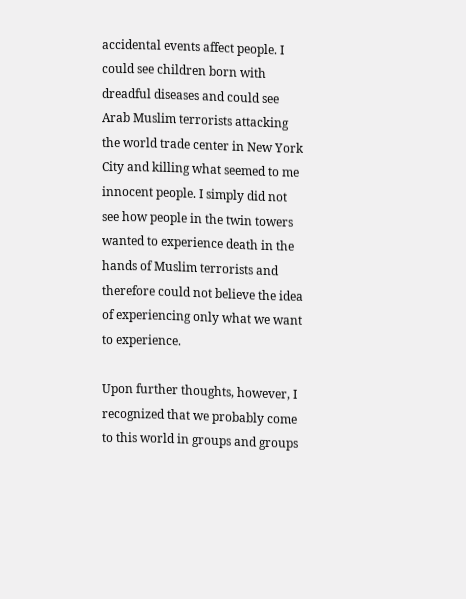accidental events affect people. I could see children born with dreadful diseases and could see Arab Muslim terrorists attacking the world trade center in New York City and killing what seemed to me innocent people. I simply did not see how people in the twin towers wanted to experience death in the hands of Muslim terrorists and therefore could not believe the idea of experiencing only what we want to experience.

Upon further thoughts, however, I recognized that we probably come to this world in groups and groups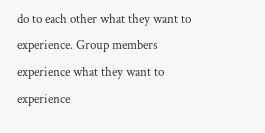do to each other what they want to experience. Group members experience what they want to experience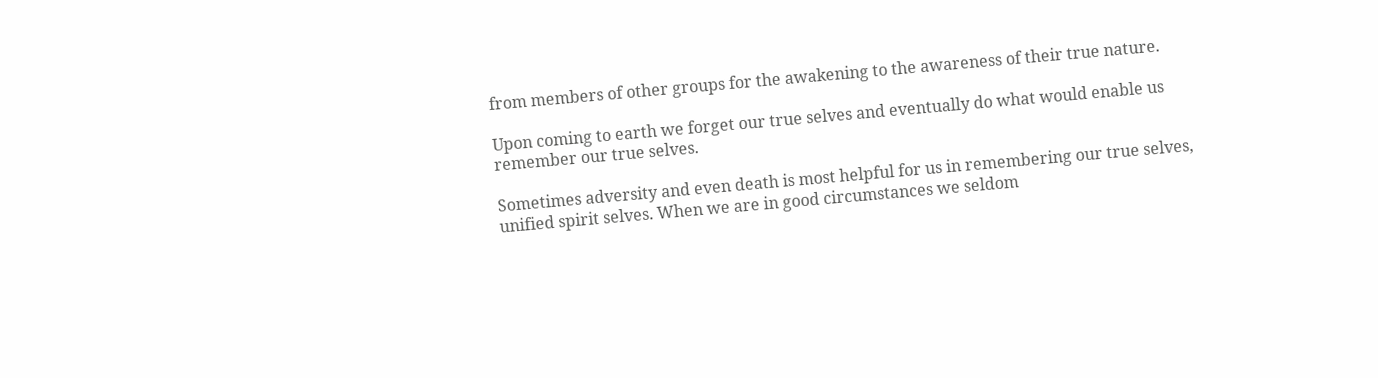from members of other groups for the awakening to the awareness of their true nature.

Upon coming to earth we forget our true selves and eventually do what would enable us remember our true selves.

Sometimes adversity and even death is most helpful for us in remembering our true selves, unified spirit selves. When we are in good circumstances we seldom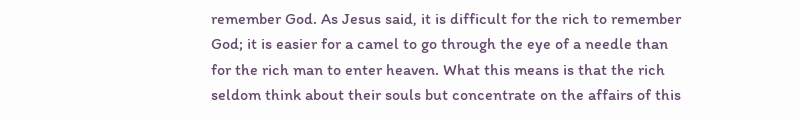remember God. As Jesus said, it is difficult for the rich to remember God; it is easier for a camel to go through the eye of a needle than for the rich man to enter heaven. What this means is that the rich seldom think about their souls but concentrate on the affairs of this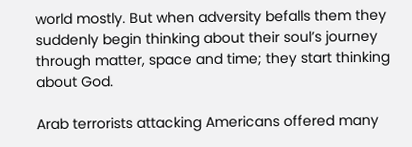world mostly. But when adversity befalls them they suddenly begin thinking about their soul’s journey through matter, space and time; they start thinking about God.

Arab terrorists attacking Americans offered many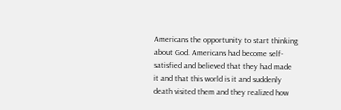Americans the opportunity to start thinking about God. Americans had become self-satisfied and believed that they had made it and that this world is it and suddenly death visited them and they realized how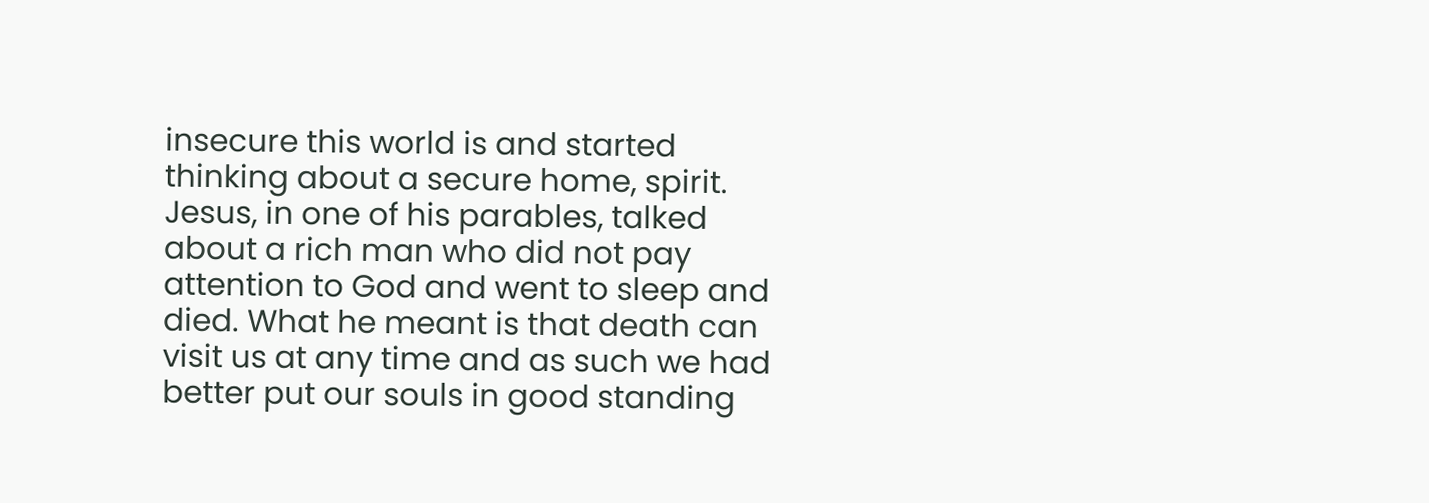insecure this world is and started thinking about a secure home, spirit.  Jesus, in one of his parables, talked about a rich man who did not pay attention to God and went to sleep and died. What he meant is that death can visit us at any time and as such we had better put our souls in good standing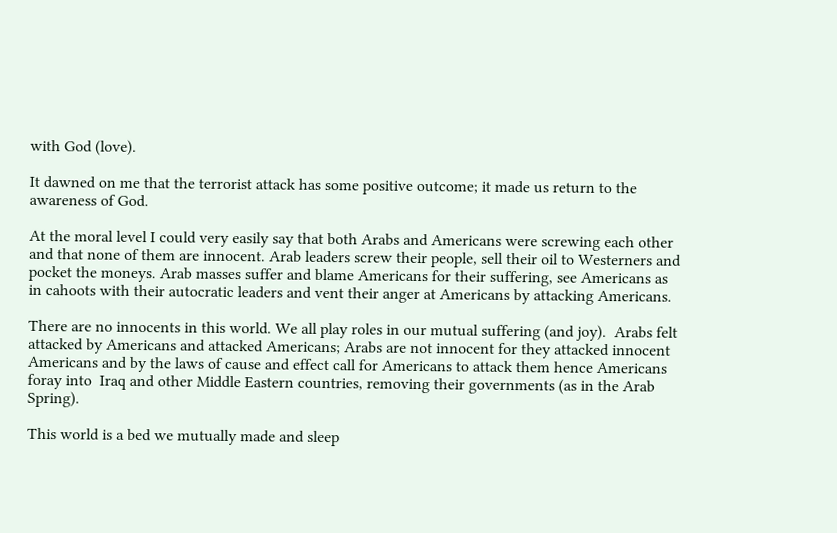with God (love).

It dawned on me that the terrorist attack has some positive outcome; it made us return to the awareness of God.

At the moral level I could very easily say that both Arabs and Americans were screwing each other and that none of them are innocent. Arab leaders screw their people, sell their oil to Westerners and pocket the moneys. Arab masses suffer and blame Americans for their suffering, see Americans as in cahoots with their autocratic leaders and vent their anger at Americans by attacking Americans.

There are no innocents in this world. We all play roles in our mutual suffering (and joy).  Arabs felt attacked by Americans and attacked Americans; Arabs are not innocent for they attacked innocent Americans and by the laws of cause and effect call for Americans to attack them hence Americans foray into  Iraq and other Middle Eastern countries, removing their governments (as in the Arab Spring).

This world is a bed we mutually made and sleep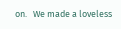on.   We made a loveless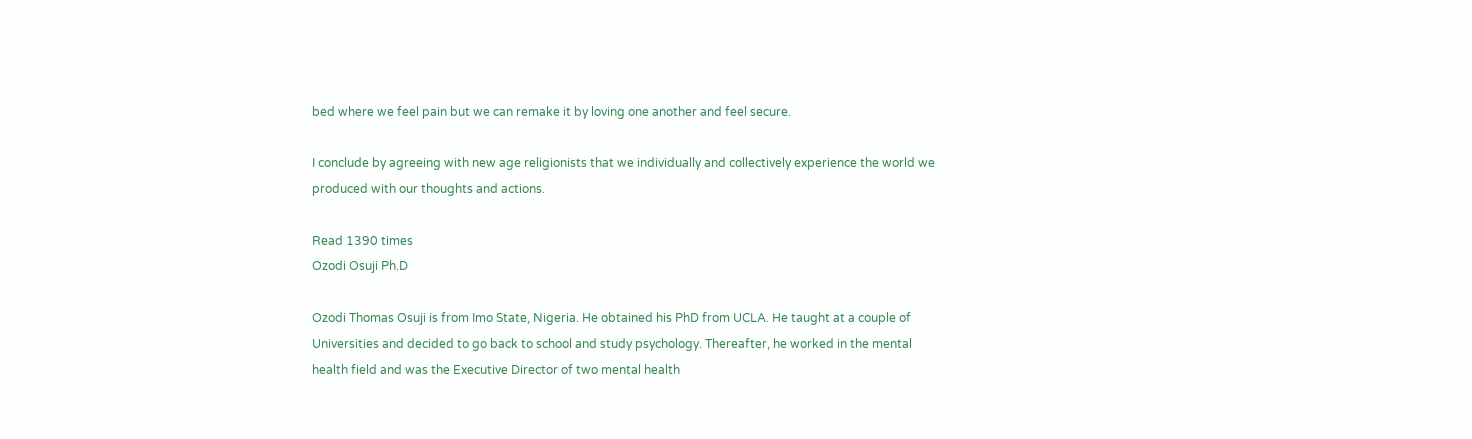bed where we feel pain but we can remake it by loving one another and feel secure.

I conclude by agreeing with new age religionists that we individually and collectively experience the world we produced with our thoughts and actions.

Read 1390 times
Ozodi Osuji Ph.D

Ozodi Thomas Osuji is from Imo State, Nigeria. He obtained his PhD from UCLA. He taught at a couple of Universities and decided to go back to school and study psychology. Thereafter, he worked in the mental health field and was the Executive Director of two mental health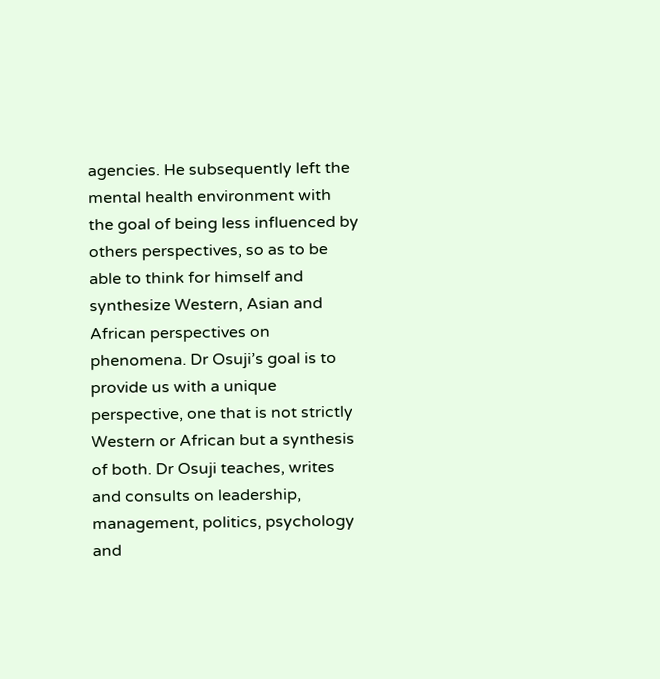agencies. He subsequently left the mental health environment with the goal of being less influenced by others perspectives, so as to be able to think for himself and synthesize Western, Asian and African perspectives on phenomena. Dr Osuji’s goal is to provide us with a unique perspective, one that is not strictly Western or African but a synthesis of both. Dr Osuji teaches, writes and consults on leadership, management, politics, psychology and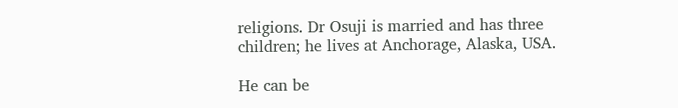religions. Dr Osuji is married and has three children; he lives at Anchorage, Alaska, USA.

He can be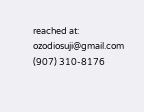reached at: ozodiosuji@gmail.com (907) 310-8176